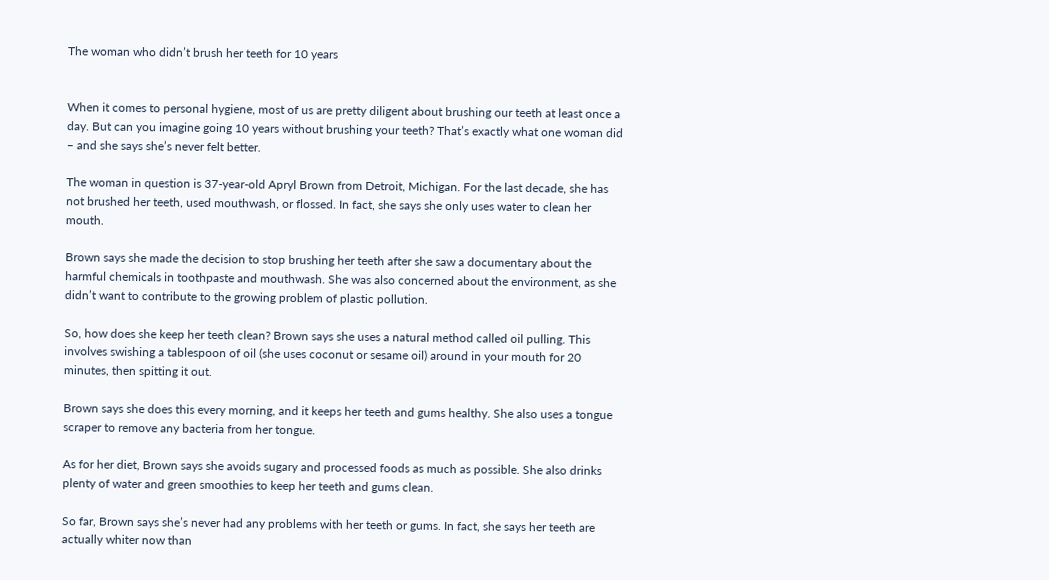The woman who didn’t brush her teeth for 10 years


When it comes to personal hygiene, most of us are pretty diligent about brushing our teeth at least once a day. But can you imagine going 10 years without brushing your teeth? That’s exactly what one woman did – and she says she’s never felt better.

The woman in question is 37-year-old Apryl Brown from Detroit, Michigan. For the last decade, she has not brushed her teeth, used mouthwash, or flossed. In fact, she says she only uses water to clean her mouth.

Brown says she made the decision to stop brushing her teeth after she saw a documentary about the harmful chemicals in toothpaste and mouthwash. She was also concerned about the environment, as she didn’t want to contribute to the growing problem of plastic pollution.

So, how does she keep her teeth clean? Brown says she uses a natural method called oil pulling. This involves swishing a tablespoon of oil (she uses coconut or sesame oil) around in your mouth for 20 minutes, then spitting it out.

Brown says she does this every morning, and it keeps her teeth and gums healthy. She also uses a tongue scraper to remove any bacteria from her tongue.

As for her diet, Brown says she avoids sugary and processed foods as much as possible. She also drinks plenty of water and green smoothies to keep her teeth and gums clean.

So far, Brown says she’s never had any problems with her teeth or gums. In fact, she says her teeth are actually whiter now than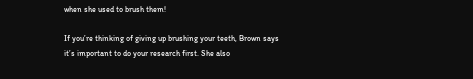when she used to brush them!

If you’re thinking of giving up brushing your teeth, Brown says it’s important to do your research first. She also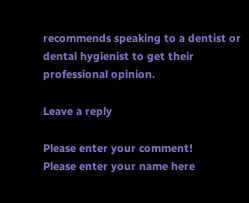recommends speaking to a dentist or dental hygienist to get their professional opinion.

Leave a reply

Please enter your comment!
Please enter your name here